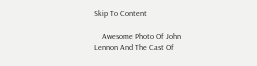Skip To Content

    Awesome Photo Of John Lennon And The Cast Of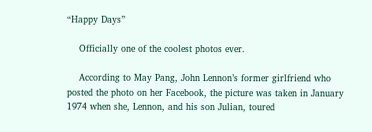“Happy Days”

    Officially one of the coolest photos ever.

    According to May Pang, John Lennon’s former girlfriend who posted the photo on her Facebook, the picture was taken in January 1974 when she, Lennon, and his son Julian, toured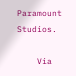Paramount Studios.

    Via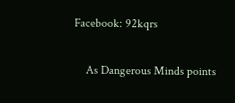Facebook: 92kqrs

    As Dangerous Minds points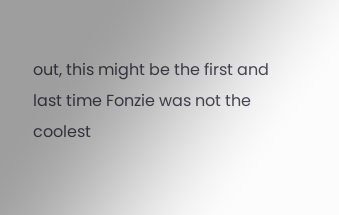out, this might be the first and last time Fonzie was not the coolest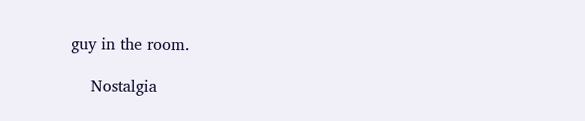guy in the room.

    Nostalgia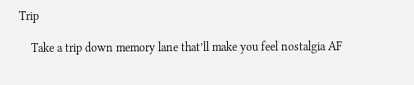Trip

    Take a trip down memory lane that’ll make you feel nostalgia AF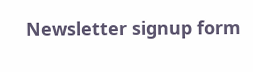Newsletter signup form